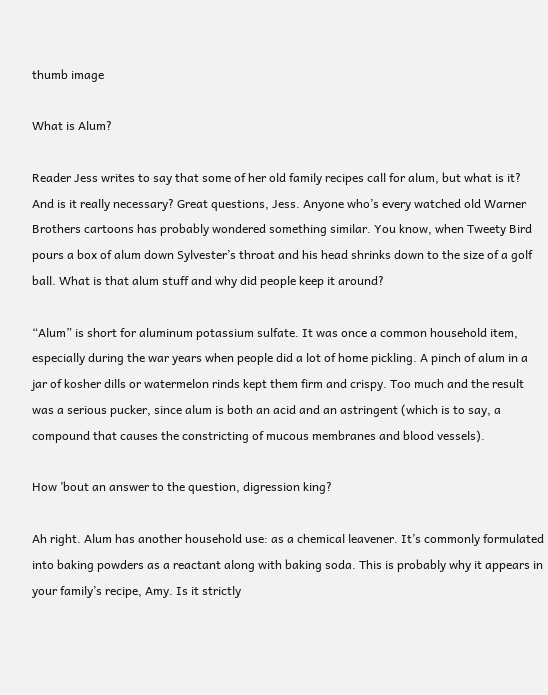thumb image

What is Alum?

Reader Jess writes to say that some of her old family recipes call for alum, but what is it? And is it really necessary? Great questions, Jess. Anyone who’s every watched old Warner Brothers cartoons has probably wondered something similar. You know, when Tweety Bird pours a box of alum down Sylvester’s throat and his head shrinks down to the size of a golf ball. What is that alum stuff and why did people keep it around?

“Alum” is short for aluminum potassium sulfate. It was once a common household item, especially during the war years when people did a lot of home pickling. A pinch of alum in a jar of kosher dills or watermelon rinds kept them firm and crispy. Too much and the result was a serious pucker, since alum is both an acid and an astringent (which is to say, a compound that causes the constricting of mucous membranes and blood vessels).

How ’bout an answer to the question, digression king?

Ah right. Alum has another household use: as a chemical leavener. It’s commonly formulated into baking powders as a reactant along with baking soda. This is probably why it appears in your family’s recipe, Amy. Is it strictly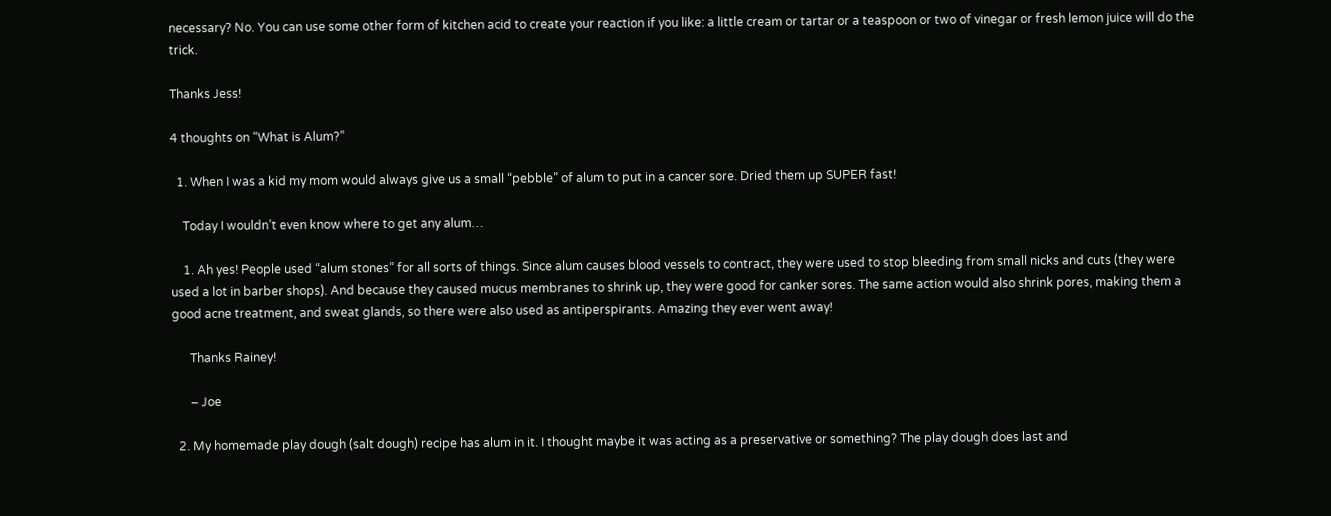necessary? No. You can use some other form of kitchen acid to create your reaction if you like: a little cream or tartar or a teaspoon or two of vinegar or fresh lemon juice will do the trick.

Thanks Jess!

4 thoughts on “What is Alum?”

  1. When I was a kid my mom would always give us a small “pebble” of alum to put in a cancer sore. Dried them up SUPER fast!

    Today I wouldn’t even know where to get any alum…

    1. Ah yes! People used “alum stones” for all sorts of things. Since alum causes blood vessels to contract, they were used to stop bleeding from small nicks and cuts (they were used a lot in barber shops). And because they caused mucus membranes to shrink up, they were good for canker sores. The same action would also shrink pores, making them a good acne treatment, and sweat glands, so there were also used as antiperspirants. Amazing they ever went away!

      Thanks Rainey!

      – Joe

  2. My homemade play dough (salt dough) recipe has alum in it. I thought maybe it was acting as a preservative or something? The play dough does last and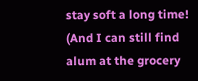stay soft a long time! (And I can still find alum at the grocery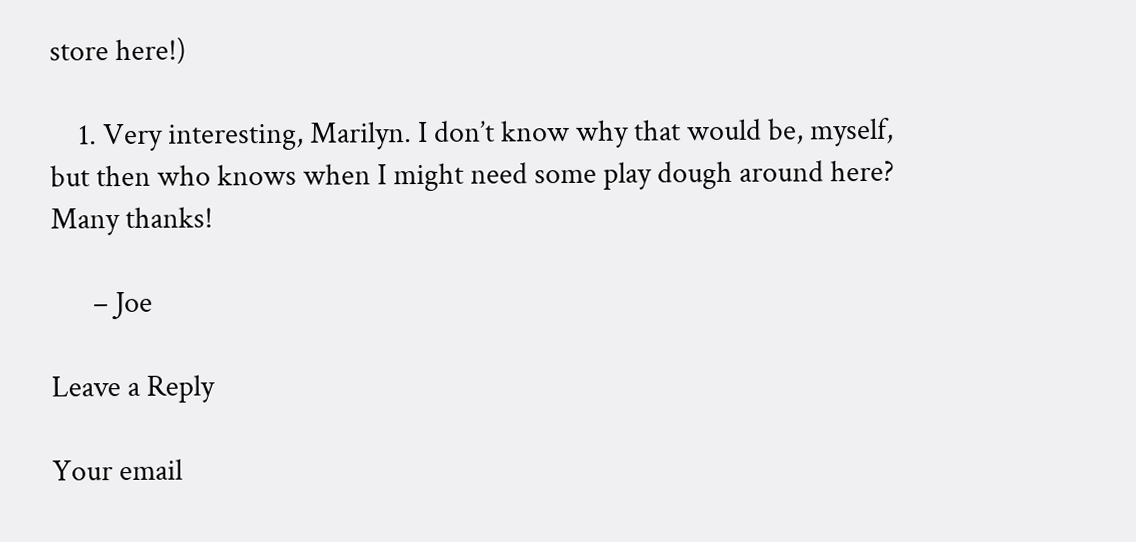store here!)

    1. Very interesting, Marilyn. I don’t know why that would be, myself, but then who knows when I might need some play dough around here? Many thanks!

      – Joe

Leave a Reply

Your email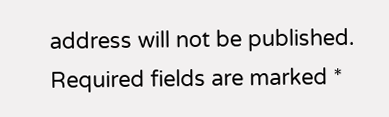address will not be published. Required fields are marked *